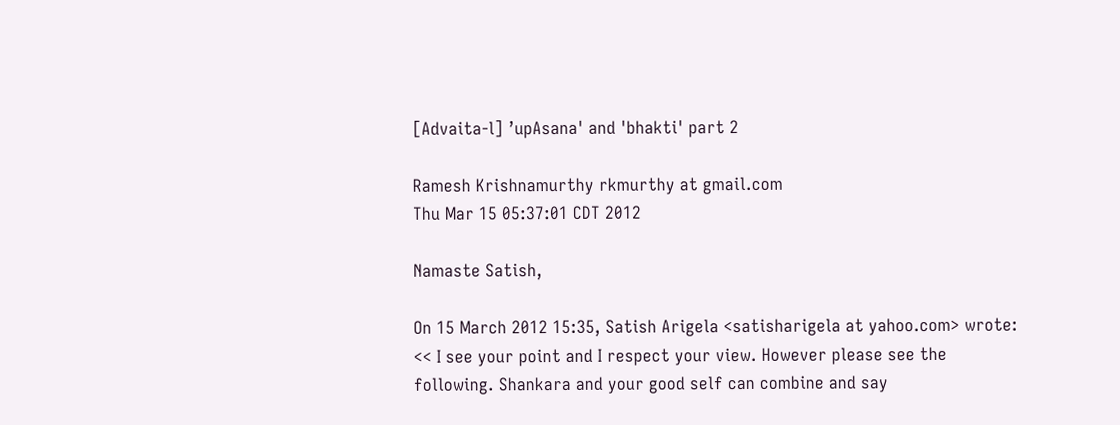[Advaita-l] ’upAsana' and 'bhakti' part 2

Ramesh Krishnamurthy rkmurthy at gmail.com
Thu Mar 15 05:37:01 CDT 2012

Namaste Satish,

On 15 March 2012 15:35, Satish Arigela <satisharigela at yahoo.com> wrote:
<< I see your point and I respect your view. However please see the
following. Shankara and your good self can combine and say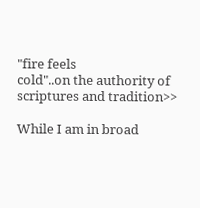"fire feels
cold"..on the authority of scriptures and tradition>>

While I am in broad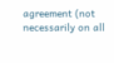agreement (not necessarily on all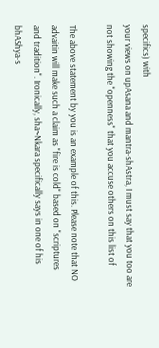specifics) with
your views on upAsana and mantra-shAstra, I must say that you too are
not showing the "openness" that you accuse others on this list of

The above statement by you is an example of this. Please note that NO
advaitin will make such a claim as "fire is cold" based on "scriptures
and tradition". Ironically, sha~Nkara specifically says in one of his
bhAShya-s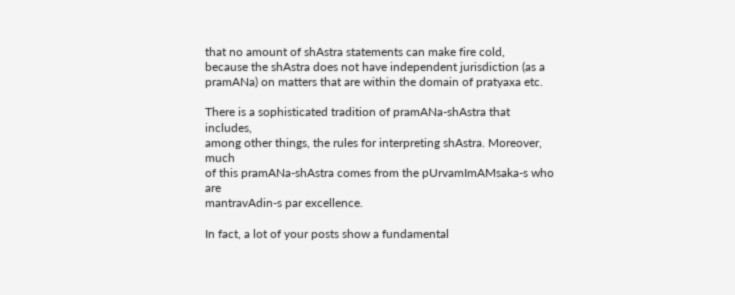that no amount of shAstra statements can make fire cold,
because the shAstra does not have independent jurisdiction (as a
pramANa) on matters that are within the domain of pratyaxa etc.

There is a sophisticated tradition of pramANa-shAstra that includes,
among other things, the rules for interpreting shAstra. Moreover, much
of this pramANa-shAstra comes from the pUrvamImAMsaka-s who are
mantravAdin-s par excellence.

In fact, a lot of your posts show a fundamental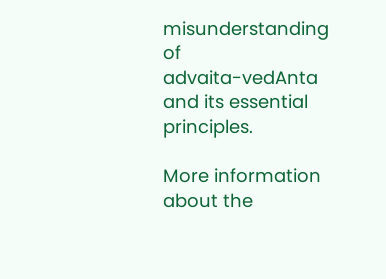misunderstanding of
advaita-vedAnta and its essential principles.

More information about the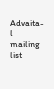Advaita-l mailing list